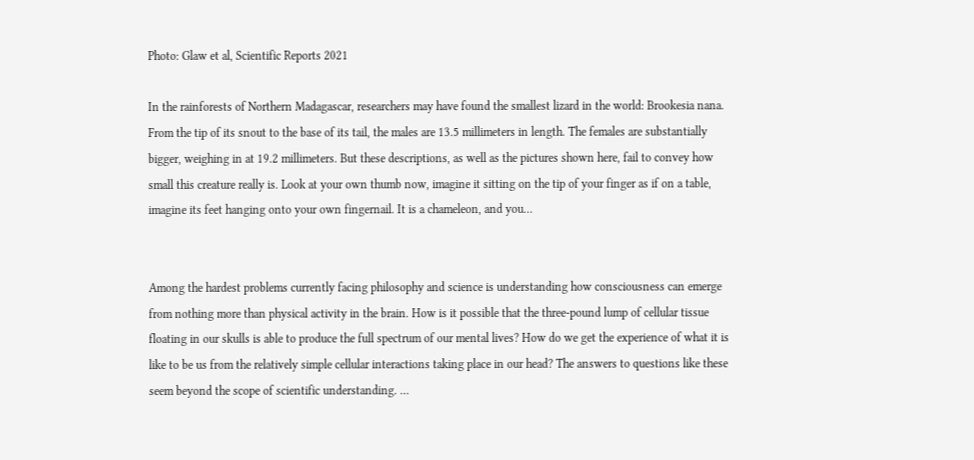Photo: Glaw et al, Scientific Reports 2021

In the rainforests of Northern Madagascar, researchers may have found the smallest lizard in the world: Brookesia nana. From the tip of its snout to the base of its tail, the males are 13.5 millimeters in length. The females are substantially bigger, weighing in at 19.2 millimeters. But these descriptions, as well as the pictures shown here, fail to convey how small this creature really is. Look at your own thumb now, imagine it sitting on the tip of your finger as if on a table, imagine its feet hanging onto your own fingernail. It is a chameleon, and you…


Among the hardest problems currently facing philosophy and science is understanding how consciousness can emerge from nothing more than physical activity in the brain. How is it possible that the three-pound lump of cellular tissue floating in our skulls is able to produce the full spectrum of our mental lives? How do we get the experience of what it is like to be us from the relatively simple cellular interactions taking place in our head? The answers to questions like these seem beyond the scope of scientific understanding. …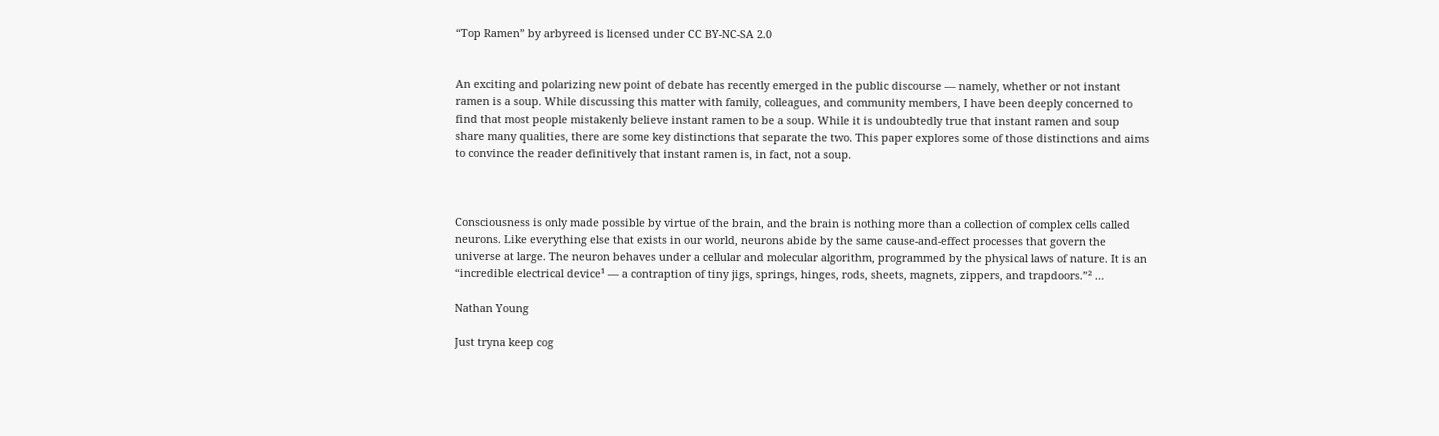“Top Ramen” by arbyreed is licensed under CC BY-NC-SA 2.0


An exciting and polarizing new point of debate has recently emerged in the public discourse — namely, whether or not instant ramen is a soup. While discussing this matter with family, colleagues, and community members, I have been deeply concerned to find that most people mistakenly believe instant ramen to be a soup. While it is undoubtedly true that instant ramen and soup share many qualities, there are some key distinctions that separate the two. This paper explores some of those distinctions and aims to convince the reader definitively that instant ramen is, in fact, not a soup.



Consciousness is only made possible by virtue of the brain, and the brain is nothing more than a collection of complex cells called neurons. Like everything else that exists in our world, neurons abide by the same cause-and-effect processes that govern the universe at large. The neuron behaves under a cellular and molecular algorithm, programmed by the physical laws of nature. It is an “incredible electrical device¹ — a contraption of tiny jigs, springs, hinges, rods, sheets, magnets, zippers, and trapdoors.”² …

Nathan Young

Just tryna keep cog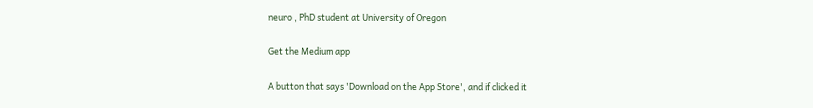neuro , PhD student at University of Oregon

Get the Medium app

A button that says 'Download on the App Store', and if clicked it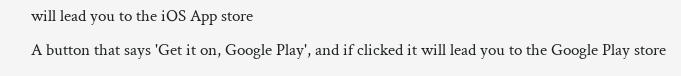will lead you to the iOS App store
A button that says 'Get it on, Google Play', and if clicked it will lead you to the Google Play store